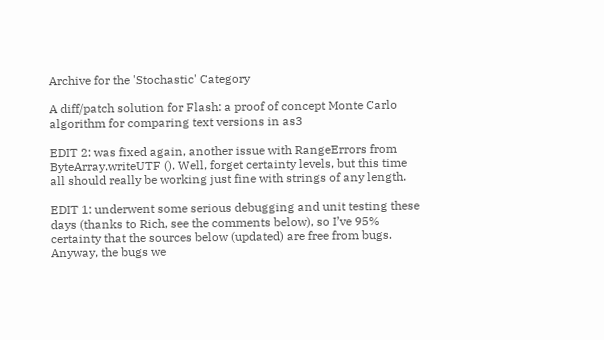Archive for the 'Stochastic' Category

A diff/patch solution for Flash: a proof of concept Monte Carlo algorithm for comparing text versions in as3

EDIT 2: was fixed again, another issue with RangeErrors from ByteArray.writeUTF (). Well, forget certainty levels, but this time all should really be working just fine with strings of any length.

EDIT 1: underwent some serious debugging and unit testing these days (thanks to Rich, see the comments below), so I’ve 95% certainty that the sources below (updated) are free from bugs. Anyway, the bugs we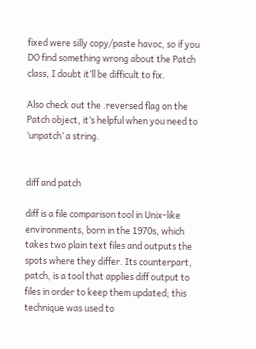fixed were silly copy/paste havoc, so if you DO find something wrong about the Patch class, I doubt it’ll be difficult to fix.

Also check out the .reversed flag on the Patch object, it’s helpful when you need to ‘unpatch’ a string.


diff and patch

diff is a file comparison tool in Unix-like environments, born in the 1970s, which takes two plain text files and outputs the spots where they differ. Its counterpart, patch, is a tool that applies diff output to files in order to keep them updated; this technique was used to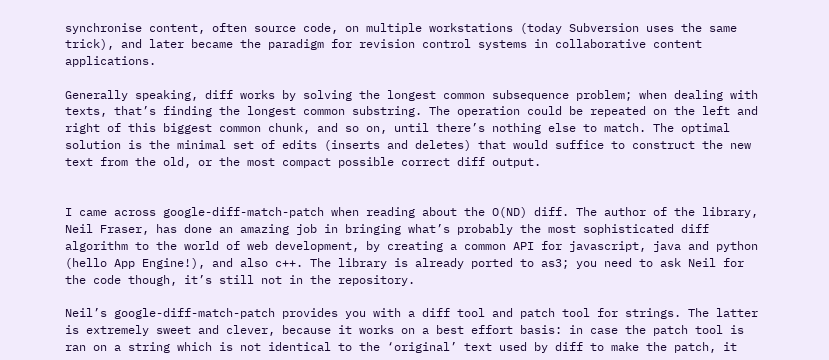synchronise content, often source code, on multiple workstations (today Subversion uses the same trick), and later became the paradigm for revision control systems in collaborative content applications.

Generally speaking, diff works by solving the longest common subsequence problem; when dealing with texts, that’s finding the longest common substring. The operation could be repeated on the left and right of this biggest common chunk, and so on, until there’s nothing else to match. The optimal solution is the minimal set of edits (inserts and deletes) that would suffice to construct the new text from the old, or the most compact possible correct diff output.


I came across google-diff-match-patch when reading about the O(ND) diff. The author of the library, Neil Fraser, has done an amazing job in bringing what’s probably the most sophisticated diff algorithm to the world of web development, by creating a common API for javascript, java and python (hello App Engine!), and also c++. The library is already ported to as3; you need to ask Neil for the code though, it’s still not in the repository.

Neil’s google-diff-match-patch provides you with a diff tool and patch tool for strings. The latter is extremely sweet and clever, because it works on a best effort basis: in case the patch tool is ran on a string which is not identical to the ‘original’ text used by diff to make the patch, it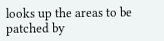looks up the areas to be patched by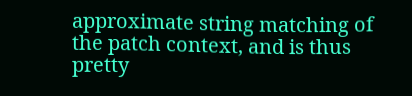approximate string matching of the patch context, and is thus pretty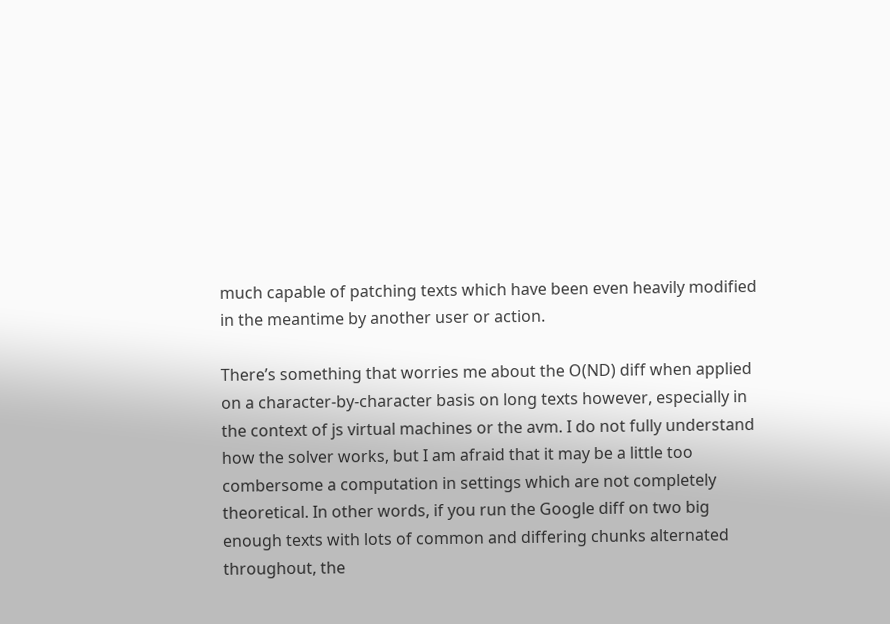much capable of patching texts which have been even heavily modified in the meantime by another user or action.

There’s something that worries me about the O(ND) diff when applied on a character-by-character basis on long texts however, especially in the context of js virtual machines or the avm. I do not fully understand how the solver works, but I am afraid that it may be a little too combersome a computation in settings which are not completely theoretical. In other words, if you run the Google diff on two big enough texts with lots of common and differing chunks alternated throughout, the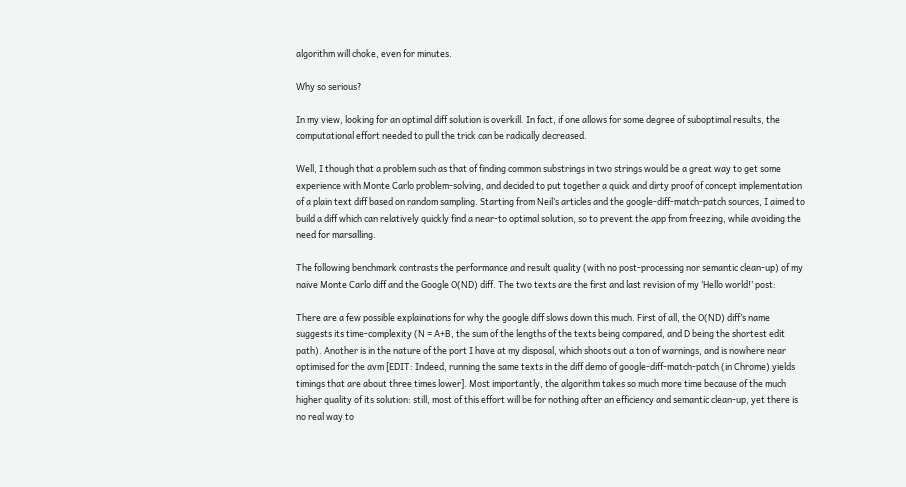algorithm will choke, even for minutes.

Why so serious?

In my view, looking for an optimal diff solution is overkill. In fact, if one allows for some degree of suboptimal results, the computational effort needed to pull the trick can be radically decreased.

Well, I though that a problem such as that of finding common substrings in two strings would be a great way to get some experience with Monte Carlo problem-solving, and decided to put together a quick and dirty proof of concept implementation of a plain text diff based on random sampling. Starting from Neil’s articles and the google-diff-match-patch sources, I aimed to build a diff which can relatively quickly find a near-to optimal solution, so to prevent the app from freezing, while avoiding the need for marsalling.

The following benchmark contrasts the performance and result quality (with no post-processing nor semantic clean-up) of my naive Monte Carlo diff and the Google O(ND) diff. The two texts are the first and last revision of my ‘Hello world!’ post:

There are a few possible explainations for why the google diff slows down this much. First of all, the O(ND) diff’s name suggests its time-complexity (N = A+B, the sum of the lengths of the texts being compared, and D being the shortest edit path). Another is in the nature of the port I have at my disposal, which shoots out a ton of warnings, and is nowhere near optimised for the avm [EDIT: Indeed, running the same texts in the diff demo of google-diff-match-patch (in Chrome) yields timings that are about three times lower]. Most importantly, the algorithm takes so much more time because of the much higher quality of its solution: still, most of this effort will be for nothing after an efficiency and semantic clean-up, yet there is no real way to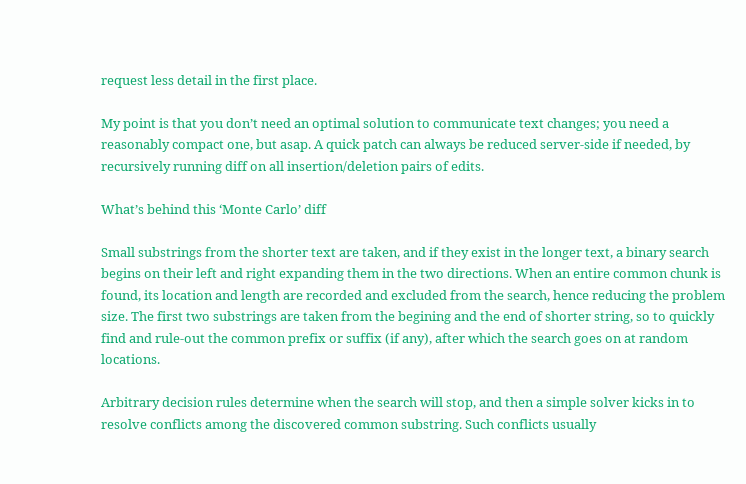request less detail in the first place.

My point is that you don’t need an optimal solution to communicate text changes; you need a reasonably compact one, but asap. A quick patch can always be reduced server-side if needed, by recursively running diff on all insertion/deletion pairs of edits.

What’s behind this ‘Monte Carlo’ diff

Small substrings from the shorter text are taken, and if they exist in the longer text, a binary search begins on their left and right expanding them in the two directions. When an entire common chunk is found, its location and length are recorded and excluded from the search, hence reducing the problem size. The first two substrings are taken from the begining and the end of shorter string, so to quickly find and rule-out the common prefix or suffix (if any), after which the search goes on at random locations.

Arbitrary decision rules determine when the search will stop, and then a simple solver kicks in to resolve conflicts among the discovered common substring. Such conflicts usually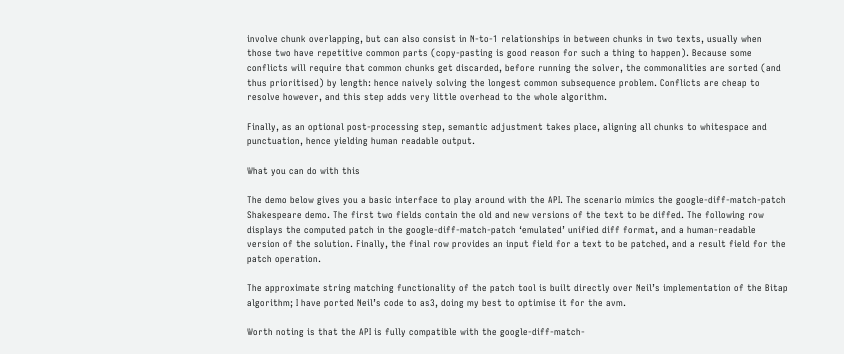involve chunk overlapping, but can also consist in N-to-1 relationships in between chunks in two texts, usually when those two have repetitive common parts (copy-pasting is good reason for such a thing to happen). Because some conflicts will require that common chunks get discarded, before running the solver, the commonalities are sorted (and thus prioritised) by length: hence naively solving the longest common subsequence problem. Conflicts are cheap to resolve however, and this step adds very little overhead to the whole algorithm.

Finally, as an optional post-processing step, semantic adjustment takes place, aligning all chunks to whitespace and punctuation, hence yielding human readable output.

What you can do with this

The demo below gives you a basic interface to play around with the API. The scenario mimics the google-diff-match-patch Shakespeare demo. The first two fields contain the old and new versions of the text to be diffed. The following row displays the computed patch in the google-diff-match-patch ‘emulated’ unified diff format, and a human-readable version of the solution. Finally, the final row provides an input field for a text to be patched, and a result field for the patch operation.

The approximate string matching functionality of the patch tool is built directly over Neil’s implementation of the Bitap algorithm; I have ported Neil’s code to as3, doing my best to optimise it for the avm.

Worth noting is that the API is fully compatible with the google-diff-match-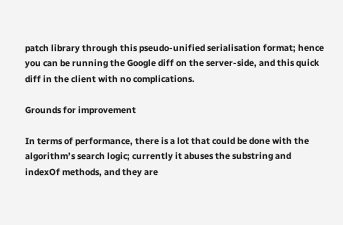patch library through this pseudo-unified serialisation format; hence you can be running the Google diff on the server-side, and this quick diff in the client with no complications.

Grounds for improvement

In terms of performance, there is a lot that could be done with the algorithm’s search logic; currently it abuses the substring and indexOf methods, and they are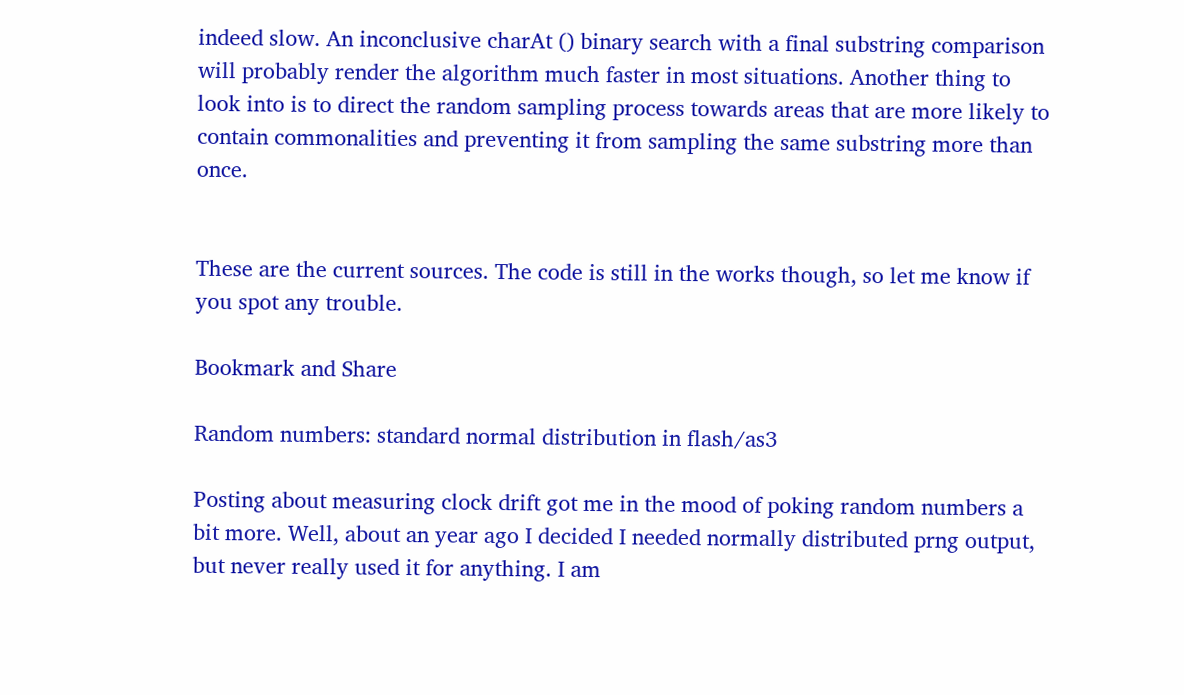indeed slow. An inconclusive charAt () binary search with a final substring comparison will probably render the algorithm much faster in most situations. Another thing to look into is to direct the random sampling process towards areas that are more likely to contain commonalities and preventing it from sampling the same substring more than once.


These are the current sources. The code is still in the works though, so let me know if you spot any trouble.

Bookmark and Share

Random numbers: standard normal distribution in flash/as3

Posting about measuring clock drift got me in the mood of poking random numbers a bit more. Well, about an year ago I decided I needed normally distributed prng output, but never really used it for anything. I am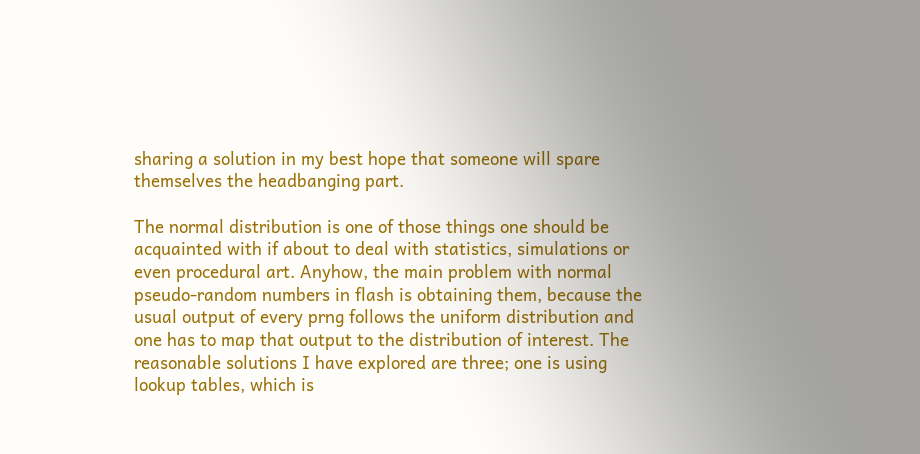sharing a solution in my best hope that someone will spare themselves the headbanging part.

The normal distribution is one of those things one should be acquainted with if about to deal with statistics, simulations or even procedural art. Anyhow, the main problem with normal pseudo-random numbers in flash is obtaining them, because the usual output of every prng follows the uniform distribution and one has to map that output to the distribution of interest. The reasonable solutions I have explored are three; one is using lookup tables, which is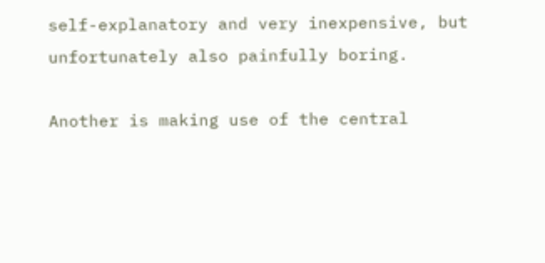self-explanatory and very inexpensive, but unfortunately also painfully boring.

Another is making use of the central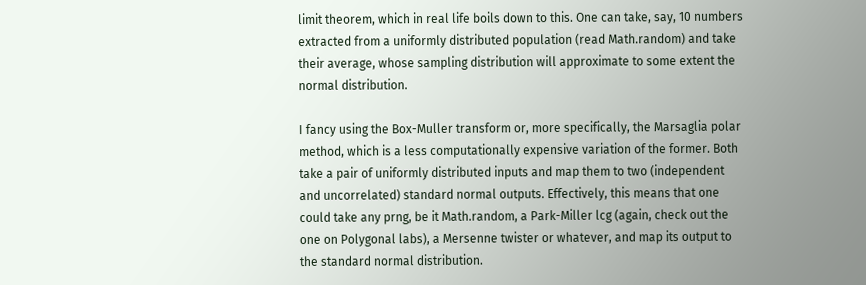limit theorem, which in real life boils down to this. One can take, say, 10 numbers extracted from a uniformly distributed population (read Math.random) and take their average, whose sampling distribution will approximate to some extent the normal distribution.

I fancy using the Box-Muller transform or, more specifically, the Marsaglia polar method, which is a less computationally expensive variation of the former. Both take a pair of uniformly distributed inputs and map them to two (independent and uncorrelated) standard normal outputs. Effectively, this means that one could take any prng, be it Math.random, a Park-Miller lcg (again, check out the one on Polygonal labs), a Mersenne twister or whatever, and map its output to the standard normal distribution.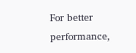For better performance,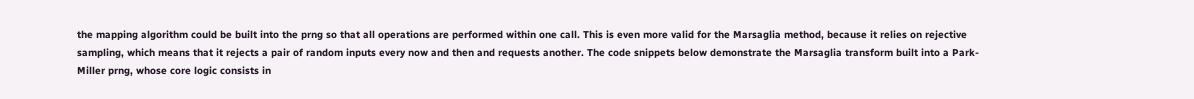the mapping algorithm could be built into the prng so that all operations are performed within one call. This is even more valid for the Marsaglia method, because it relies on rejective sampling, which means that it rejects a pair of random inputs every now and then and requests another. The code snippets below demonstrate the Marsaglia transform built into a Park-Miller prng, whose core logic consists in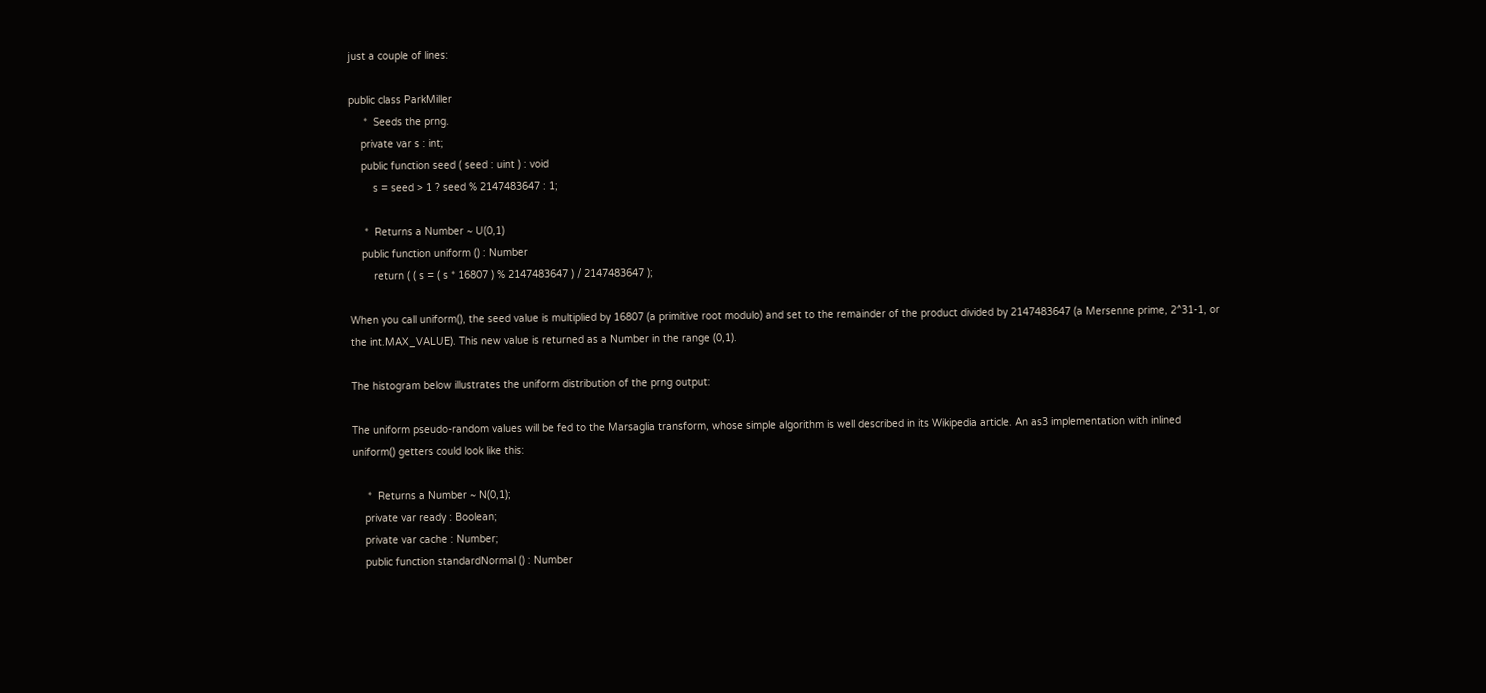just a couple of lines:

public class ParkMiller
     *  Seeds the prng.
    private var s : int;
    public function seed ( seed : uint ) : void
        s = seed > 1 ? seed % 2147483647 : 1;

     *  Returns a Number ~ U(0,1)
    public function uniform () : Number
        return ( ( s = ( s * 16807 ) % 2147483647 ) / 2147483647 );

When you call uniform(), the seed value is multiplied by 16807 (a primitive root modulo) and set to the remainder of the product divided by 2147483647 (a Mersenne prime, 2^31-1, or the int.MAX_VALUE). This new value is returned as a Number in the range (0,1).

The histogram below illustrates the uniform distribution of the prng output:

The uniform pseudo-random values will be fed to the Marsaglia transform, whose simple algorithm is well described in its Wikipedia article. An as3 implementation with inlined uniform() getters could look like this:

     *  Returns a Number ~ N(0,1);
    private var ready : Boolean;
    private var cache : Number;
    public function standardNormal () : Number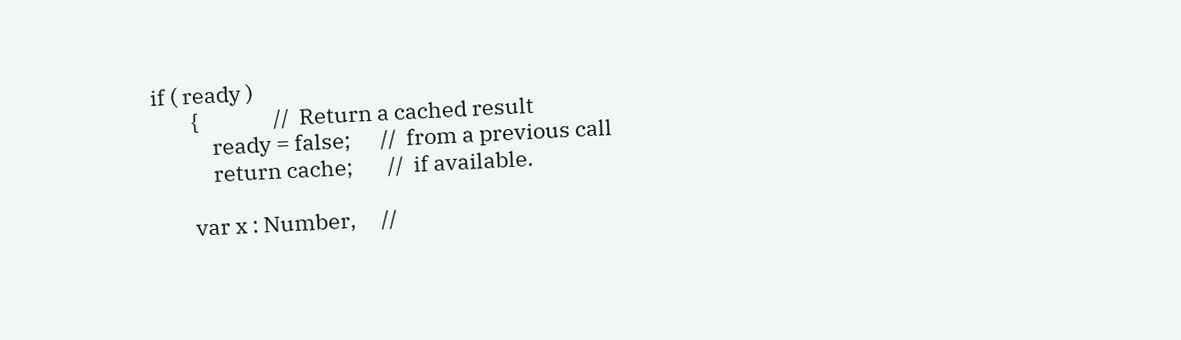if ( ready )
        {               //  Return a cached result
            ready = false;      //  from a previous call
            return cache;       //  if available.

        var x : Number,     //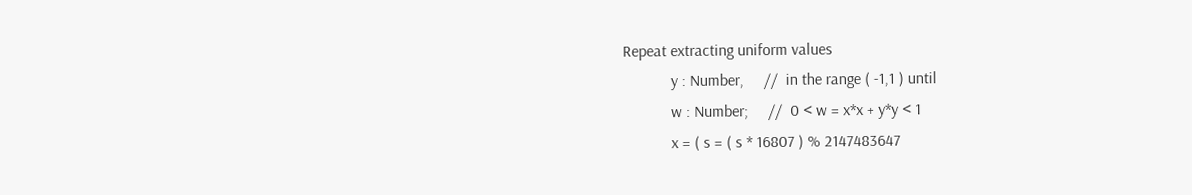Repeat extracting uniform values
            y : Number,     //  in the range ( -1,1 ) until
            w : Number;     //  0 < w = x*x + y*y < 1
            x = ( s = ( s * 16807 ) % 2147483647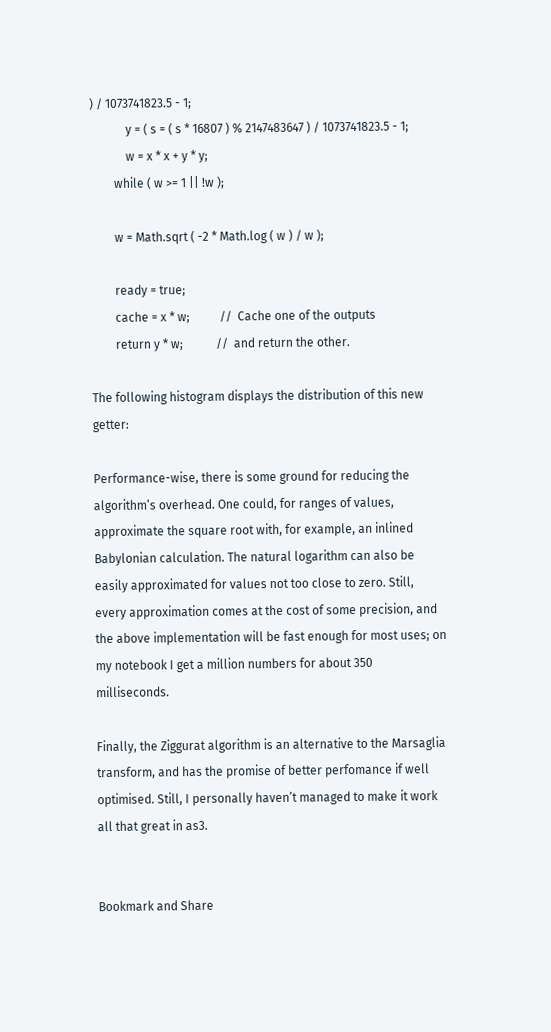) / 1073741823.5 - 1;
            y = ( s = ( s * 16807 ) % 2147483647 ) / 1073741823.5 - 1;
            w = x * x + y * y;
        while ( w >= 1 || !w );

        w = Math.sqrt ( -2 * Math.log ( w ) / w );

        ready = true;
        cache = x * w;          //  Cache one of the outputs
        return y * w;           //  and return the other.

The following histogram displays the distribution of this new getter:

Performance-wise, there is some ground for reducing the algorithm’s overhead. One could, for ranges of values, approximate the square root with, for example, an inlined Babylonian calculation. The natural logarithm can also be easily approximated for values not too close to zero. Still, every approximation comes at the cost of some precision, and the above implementation will be fast enough for most uses; on my notebook I get a million numbers for about 350 milliseconds.

Finally, the Ziggurat algorithm is an alternative to the Marsaglia transform, and has the promise of better perfomance if well optimised. Still, I personally haven’t managed to make it work all that great in as3.


Bookmark and Share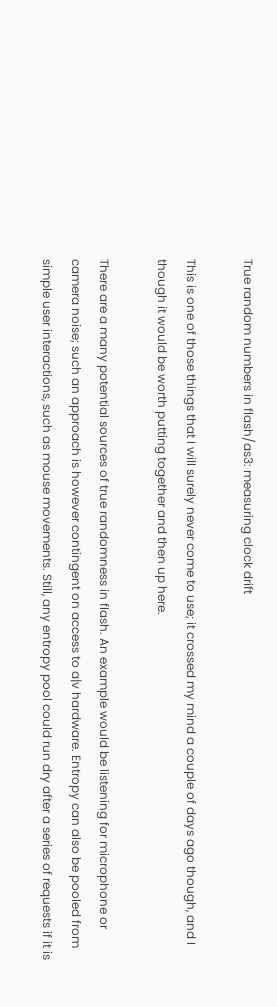True random numbers in flash/as3: measuring clock drift

This is one of those things that I will surely never come to use; it crossed my mind a couple of days ago though, and I though it would be worth putting together and then up here.

There are a many potential sources of true randomness in flash. An example would be listening for microphone or camera noise; such an approach is however contingent on access to a|v hardware. Entropy can also be pooled from simple user interactions, such as mouse movements. Still, any entropy pool could run dry after a series of requests if it is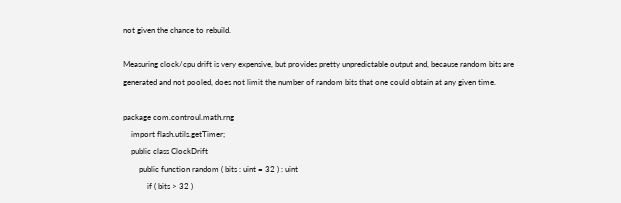not given the chance to rebuild.

Measuring clock/cpu drift is very expensive, but provides pretty unpredictable output and, because random bits are generated and not pooled, does not limit the number of random bits that one could obtain at any given time.

package com.controul.math.rng
    import flash.utils.getTimer;
    public class ClockDrift
        public function random ( bits : uint = 32 ) : uint
            if ( bits > 32 )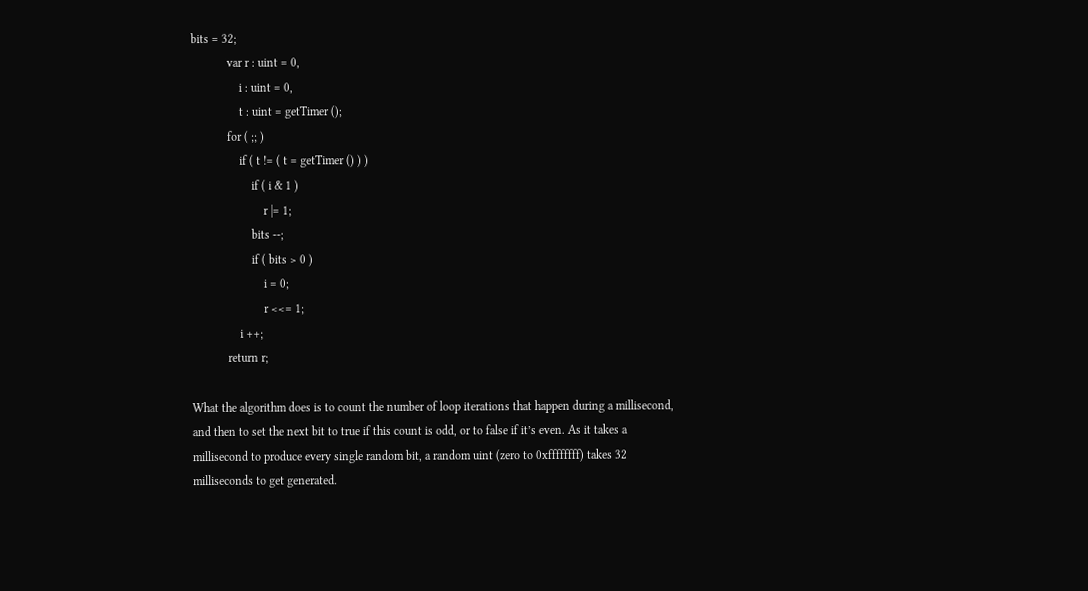bits = 32;
            var r : uint = 0,
                i : uint = 0,
                t : uint = getTimer ();
            for ( ;; )
                if ( t != ( t = getTimer () ) )
                    if ( i & 1 )
                        r |= 1;
                    bits --;
                    if ( bits > 0 )
                        i = 0;
                        r <<= 1;
                i ++;
            return r;

What the algorithm does is to count the number of loop iterations that happen during a millisecond, and then to set the next bit to true if this count is odd, or to false if it’s even. As it takes a millisecond to produce every single random bit, a random uint (zero to 0xffffffff) takes 32 milliseconds to get generated.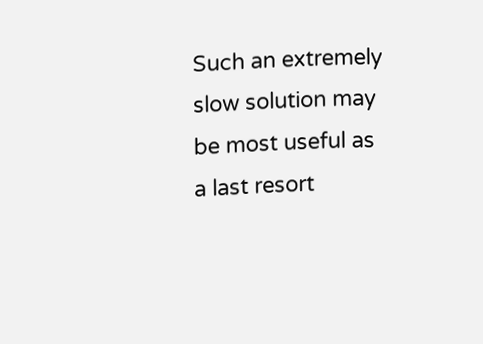Such an extremely slow solution may be most useful as a last resort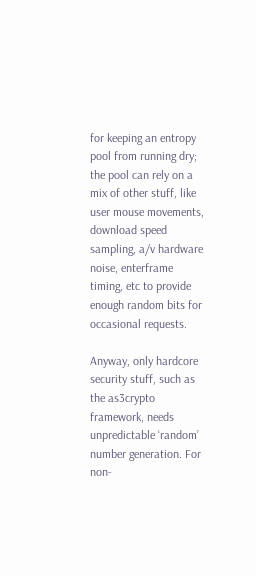for keeping an entropy pool from running dry; the pool can rely on a mix of other stuff, like user mouse movements, download speed sampling, a/v hardware noise, enterframe timing, etc to provide enough random bits for occasional requests.

Anyway, only hardcore security stuff, such as the as3crypto framework, needs unpredictable ‘random’ number generation. For non-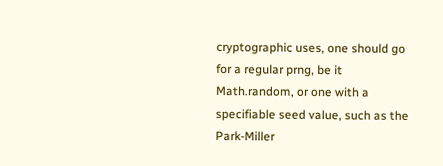cryptographic uses, one should go for a regular prng, be it Math.random, or one with a specifiable seed value, such as the Park-Miller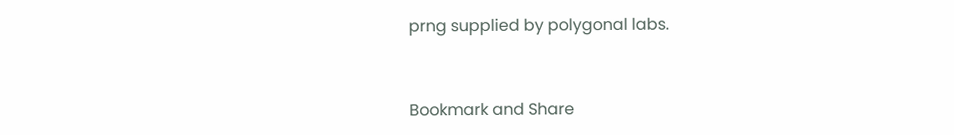prng supplied by polygonal labs.


Bookmark and Share